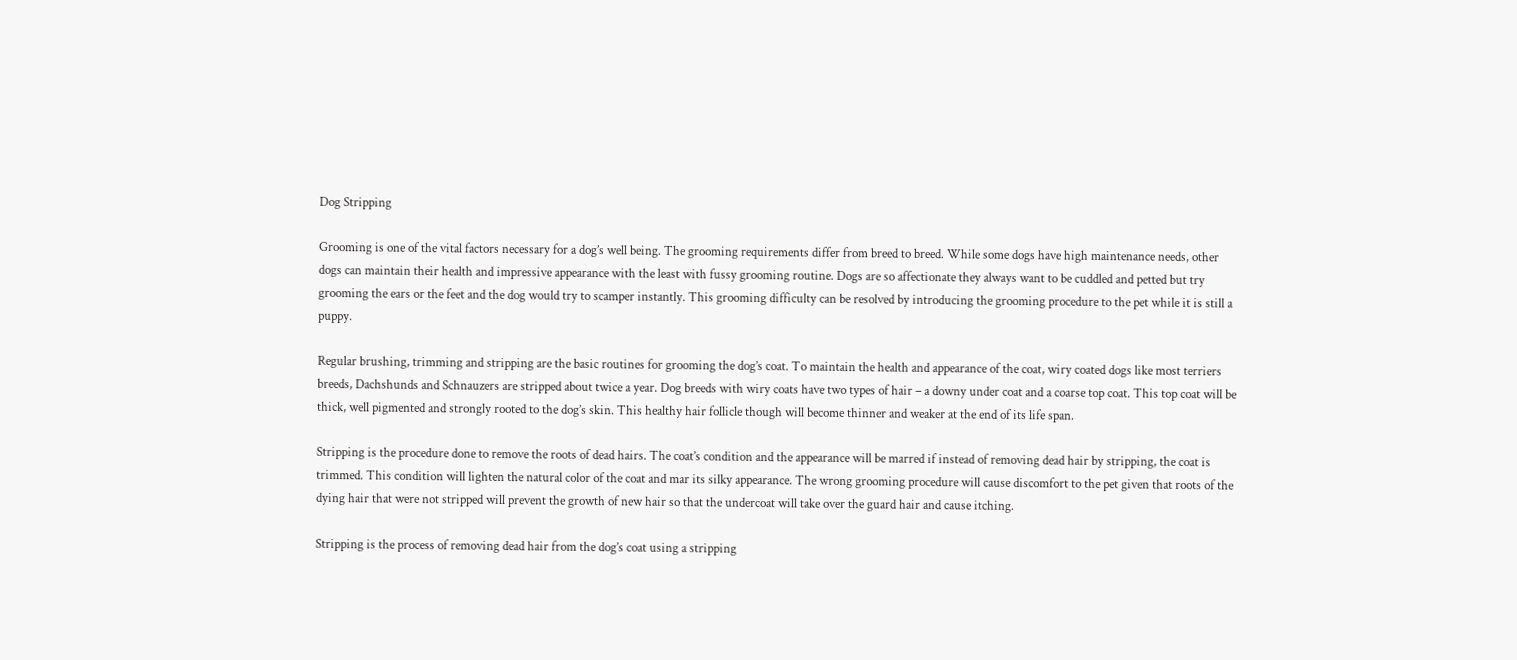Dog Stripping

Grooming is one of the vital factors necessary for a dog’s well being. The grooming requirements differ from breed to breed. While some dogs have high maintenance needs, other dogs can maintain their health and impressive appearance with the least with fussy grooming routine. Dogs are so affectionate they always want to be cuddled and petted but try grooming the ears or the feet and the dog would try to scamper instantly. This grooming difficulty can be resolved by introducing the grooming procedure to the pet while it is still a puppy.

Regular brushing, trimming and stripping are the basic routines for grooming the dog’s coat. To maintain the health and appearance of the coat, wiry coated dogs like most terriers breeds, Dachshunds and Schnauzers are stripped about twice a year. Dog breeds with wiry coats have two types of hair – a downy under coat and a coarse top coat. This top coat will be thick, well pigmented and strongly rooted to the dog’s skin. This healthy hair follicle though will become thinner and weaker at the end of its life span.

Stripping is the procedure done to remove the roots of dead hairs. The coat’s condition and the appearance will be marred if instead of removing dead hair by stripping, the coat is trimmed. This condition will lighten the natural color of the coat and mar its silky appearance. The wrong grooming procedure will cause discomfort to the pet given that roots of the dying hair that were not stripped will prevent the growth of new hair so that the undercoat will take over the guard hair and cause itching.

Stripping is the process of removing dead hair from the dog’s coat using a stripping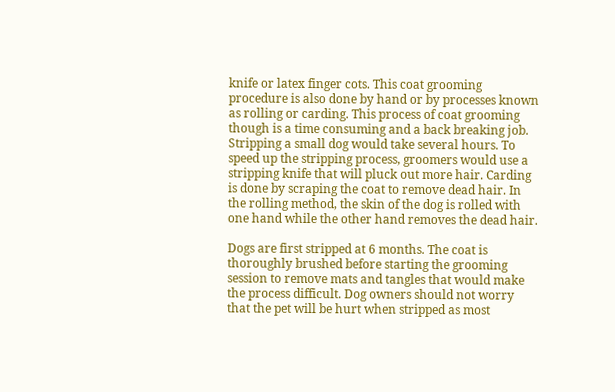knife or latex finger cots. This coat grooming procedure is also done by hand or by processes known as rolling or carding. This process of coat grooming though is a time consuming and a back breaking job. Stripping a small dog would take several hours. To speed up the stripping process, groomers would use a stripping knife that will pluck out more hair. Carding is done by scraping the coat to remove dead hair. In the rolling method, the skin of the dog is rolled with one hand while the other hand removes the dead hair.

Dogs are first stripped at 6 months. The coat is thoroughly brushed before starting the grooming session to remove mats and tangles that would make the process difficult. Dog owners should not worry that the pet will be hurt when stripped as most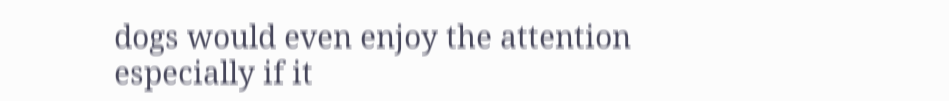dogs would even enjoy the attention especially if it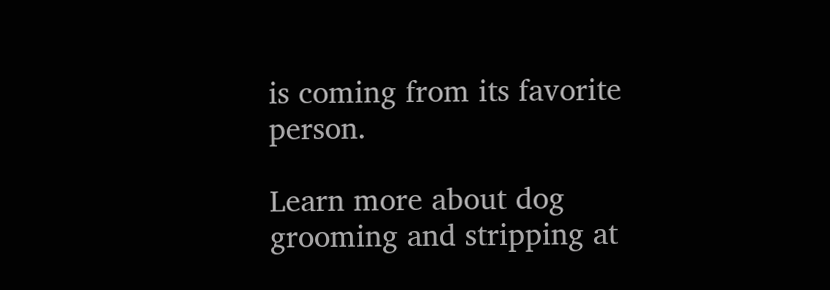is coming from its favorite person.

Learn more about dog grooming and stripping at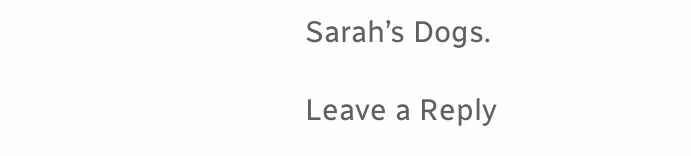Sarah’s Dogs.

Leave a Reply